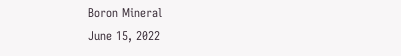Boron Mineral
June 15, 2022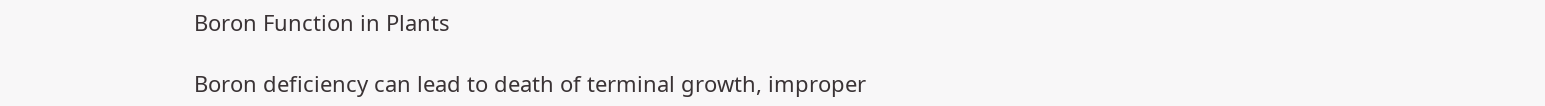Boron Function in Plants

Boron deficiency can lead to death of terminal growth, improper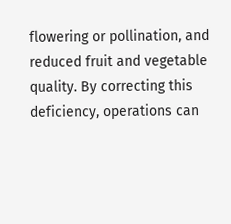flowering or pollination, and reduced fruit and vegetable quality. By correcting this deficiency, operations can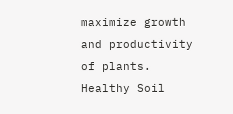maximize growth and productivity of plants.
Healthy Soil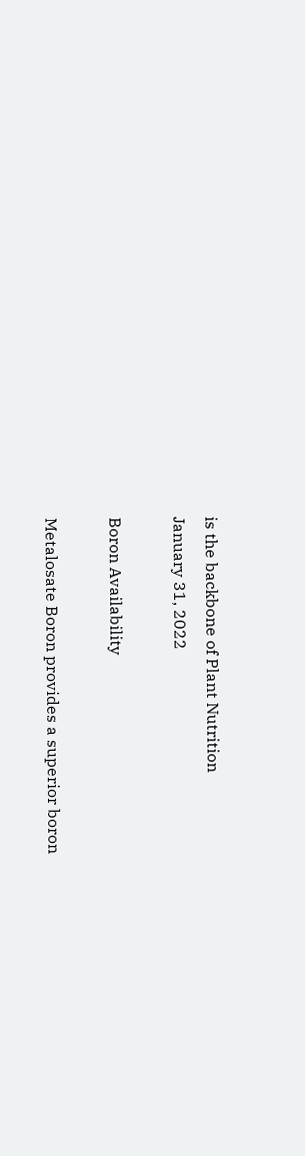is the backbone of Plant Nutrition
January 31, 2022

Boron Availability

Metalosate Boron provides a superior boron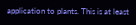application to plants. This is at least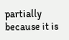partially because it is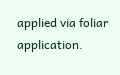applied via foliar application.